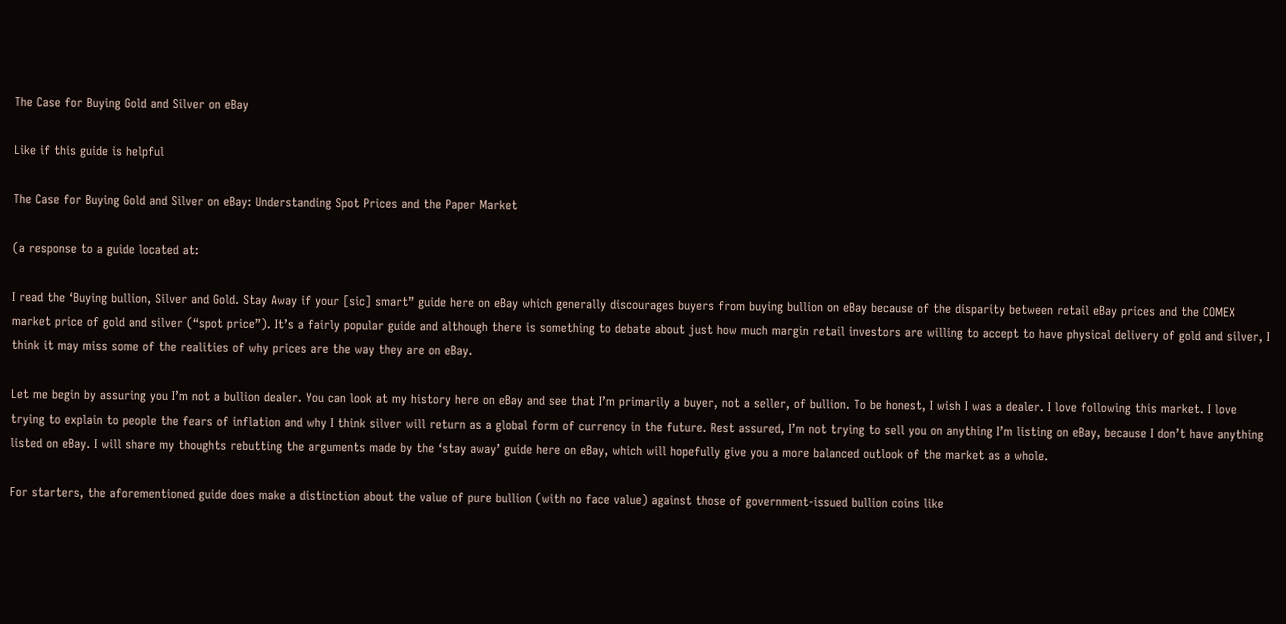The Case for Buying Gold and Silver on eBay

Like if this guide is helpful

The Case for Buying Gold and Silver on eBay: Understanding Spot Prices and the Paper Market

(a response to a guide located at:

I read the ‘Buying bullion, Silver and Gold. Stay Away if your [sic] smart” guide here on eBay which generally discourages buyers from buying bullion on eBay because of the disparity between retail eBay prices and the COMEX market price of gold and silver (“spot price”). It’s a fairly popular guide and although there is something to debate about just how much margin retail investors are willing to accept to have physical delivery of gold and silver, I think it may miss some of the realities of why prices are the way they are on eBay.

Let me begin by assuring you I’m not a bullion dealer. You can look at my history here on eBay and see that I’m primarily a buyer, not a seller, of bullion. To be honest, I wish I was a dealer. I love following this market. I love trying to explain to people the fears of inflation and why I think silver will return as a global form of currency in the future. Rest assured, I’m not trying to sell you on anything I’m listing on eBay, because I don’t have anything listed on eBay. I will share my thoughts rebutting the arguments made by the ‘stay away’ guide here on eBay, which will hopefully give you a more balanced outlook of the market as a whole.

For starters, the aforementioned guide does make a distinction about the value of pure bullion (with no face value) against those of government-issued bullion coins like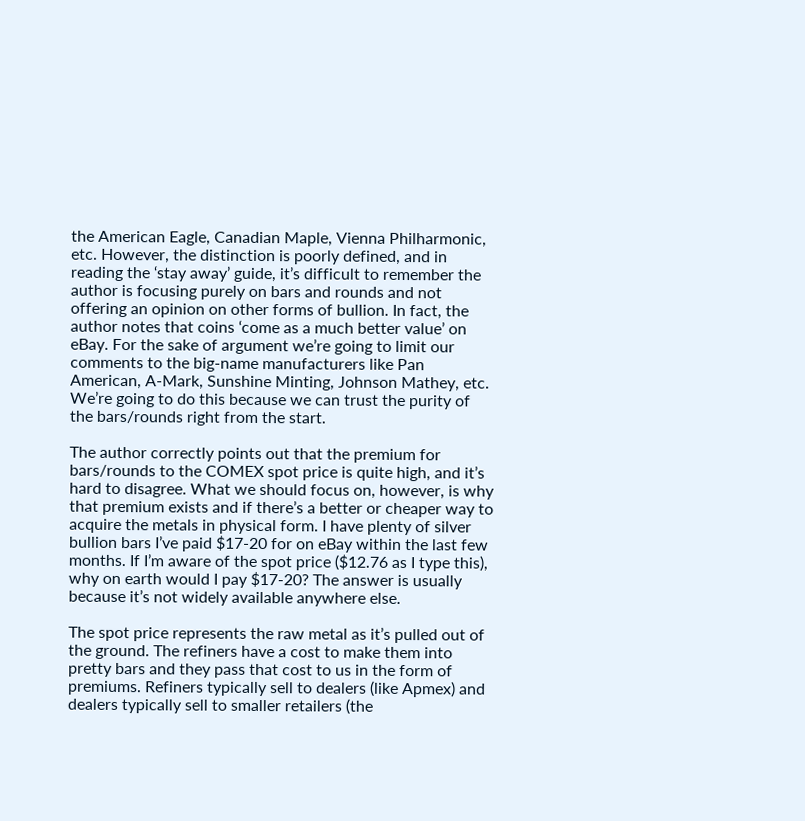the American Eagle, Canadian Maple, Vienna Philharmonic, etc. However, the distinction is poorly defined, and in reading the ‘stay away’ guide, it’s difficult to remember the author is focusing purely on bars and rounds and not offering an opinion on other forms of bullion. In fact, the author notes that coins ‘come as a much better value’ on eBay. For the sake of argument we’re going to limit our comments to the big-name manufacturers like Pan American, A-Mark, Sunshine Minting, Johnson Mathey, etc.  We’re going to do this because we can trust the purity of the bars/rounds right from the start.

The author correctly points out that the premium for bars/rounds to the COMEX spot price is quite high, and it’s hard to disagree. What we should focus on, however, is why that premium exists and if there’s a better or cheaper way to acquire the metals in physical form. I have plenty of silver bullion bars I’ve paid $17-20 for on eBay within the last few months. If I’m aware of the spot price ($12.76 as I type this), why on earth would I pay $17-20? The answer is usually because it’s not widely available anywhere else.

The spot price represents the raw metal as it’s pulled out of the ground. The refiners have a cost to make them into pretty bars and they pass that cost to us in the form of premiums. Refiners typically sell to dealers (like Apmex) and dealers typically sell to smaller retailers (the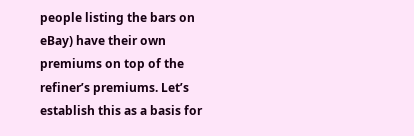people listing the bars on eBay) have their own premiums on top of the refiner’s premiums. Let’s establish this as a basis for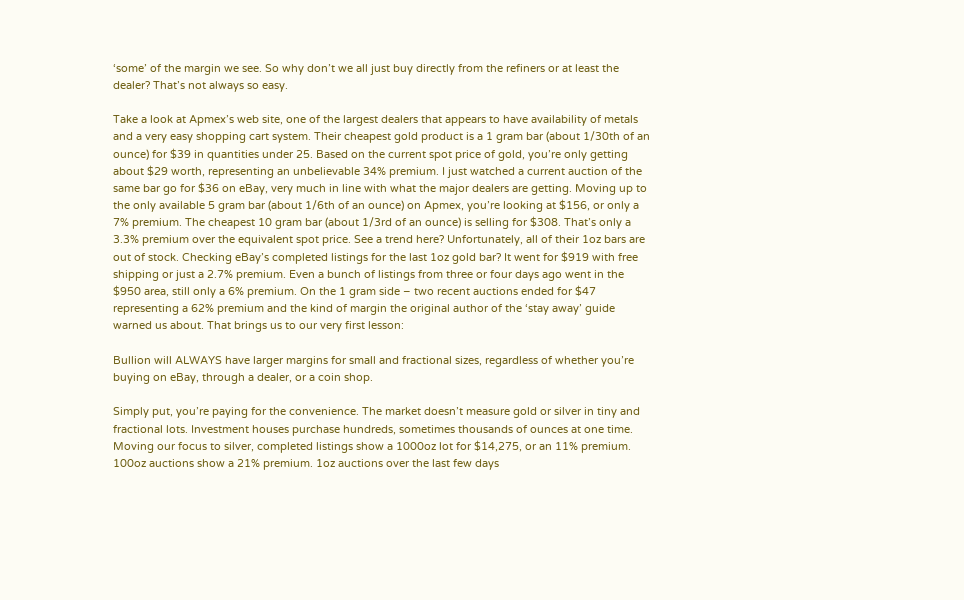‘some’ of the margin we see. So why don’t we all just buy directly from the refiners or at least the dealer? That’s not always so easy.

Take a look at Apmex’s web site, one of the largest dealers that appears to have availability of metals and a very easy shopping cart system. Their cheapest gold product is a 1 gram bar (about 1/30th of an ounce) for $39 in quantities under 25. Based on the current spot price of gold, you’re only getting about $29 worth, representing an unbelievable 34% premium. I just watched a current auction of the same bar go for $36 on eBay, very much in line with what the major dealers are getting. Moving up to the only available 5 gram bar (about 1/6th of an ounce) on Apmex, you’re looking at $156, or only a 7% premium. The cheapest 10 gram bar (about 1/3rd of an ounce) is selling for $308. That’s only a 3.3% premium over the equivalent spot price. See a trend here? Unfortunately, all of their 1oz bars are out of stock. Checking eBay’s completed listings for the last 1oz gold bar? It went for $919 with free shipping or just a 2.7% premium. Even a bunch of listings from three or four days ago went in the $950 area, still only a 6% premium. On the 1 gram side – two recent auctions ended for $47 representing a 62% premium and the kind of margin the original author of the ‘stay away’ guide warned us about. That brings us to our very first lesson:

Bullion will ALWAYS have larger margins for small and fractional sizes, regardless of whether you’re buying on eBay, through a dealer, or a coin shop.

Simply put, you’re paying for the convenience. The market doesn’t measure gold or silver in tiny and fractional lots. Investment houses purchase hundreds, sometimes thousands of ounces at one time. Moving our focus to silver, completed listings show a 1000oz lot for $14,275, or an 11% premium. 100oz auctions show a 21% premium. 1oz auctions over the last few days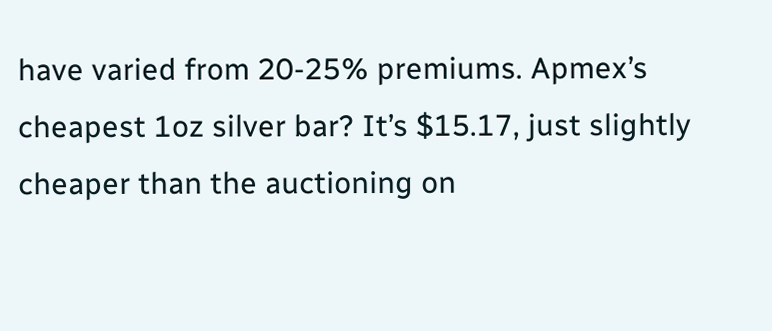have varied from 20-25% premiums. Apmex’s cheapest 1oz silver bar? It’s $15.17, just slightly cheaper than the auctioning on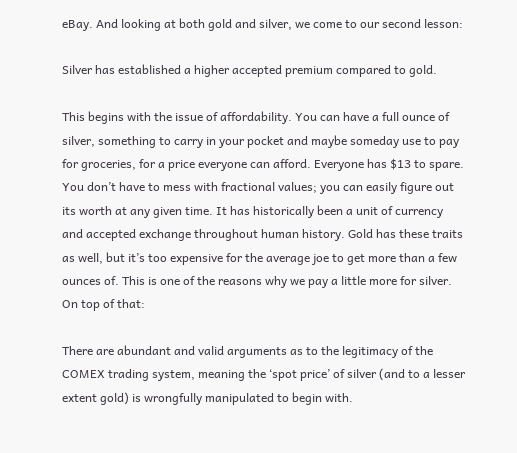eBay. And looking at both gold and silver, we come to our second lesson:

Silver has established a higher accepted premium compared to gold.

This begins with the issue of affordability. You can have a full ounce of silver, something to carry in your pocket and maybe someday use to pay for groceries, for a price everyone can afford. Everyone has $13 to spare. You don’t have to mess with fractional values; you can easily figure out its worth at any given time. It has historically been a unit of currency and accepted exchange throughout human history. Gold has these traits as well, but it’s too expensive for the average joe to get more than a few ounces of. This is one of the reasons why we pay a little more for silver. On top of that:

There are abundant and valid arguments as to the legitimacy of the COMEX trading system, meaning the ‘spot price’ of silver (and to a lesser extent gold) is wrongfully manipulated to begin with.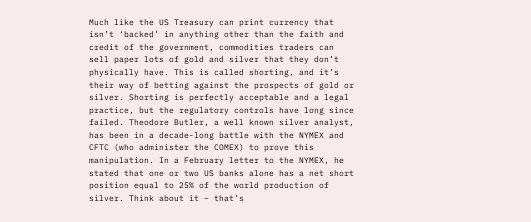Much like the US Treasury can print currency that isn’t ‘backed’ in anything other than the faith and credit of the government, commodities traders can sell paper lots of gold and silver that they don’t physically have. This is called shorting, and it’s their way of betting against the prospects of gold or silver. Shorting is perfectly acceptable and a legal practice, but the regulatory controls have long since failed. Theodore Butler, a well known silver analyst, has been in a decade-long battle with the NYMEX and CFTC (who administer the COMEX) to prove this manipulation. In a February letter to the NYMEX, he stated that one or two US banks alone has a net short position equal to 25% of the world production of silver. Think about it – that’s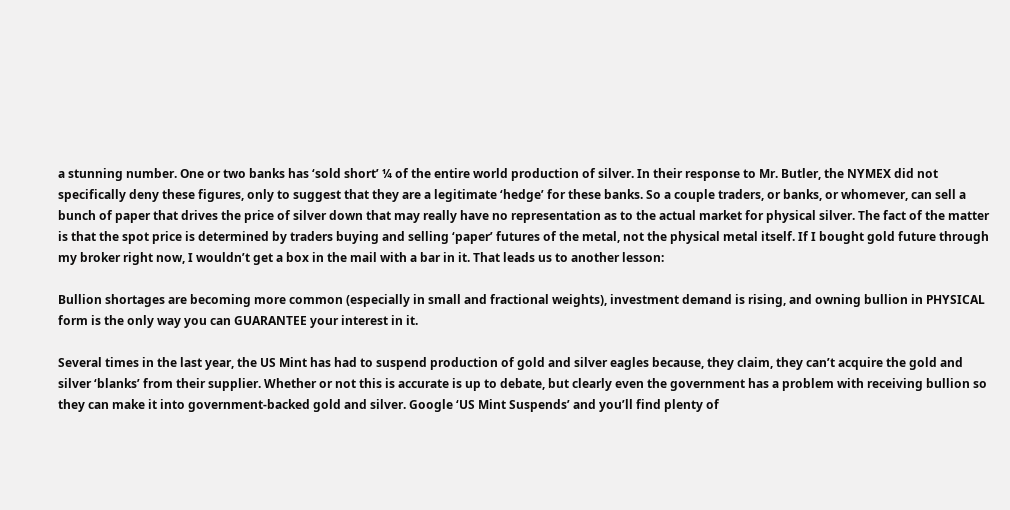a stunning number. One or two banks has ‘sold short’ ¼ of the entire world production of silver. In their response to Mr. Butler, the NYMEX did not specifically deny these figures, only to suggest that they are a legitimate ‘hedge’ for these banks. So a couple traders, or banks, or whomever, can sell a bunch of paper that drives the price of silver down that may really have no representation as to the actual market for physical silver. The fact of the matter is that the spot price is determined by traders buying and selling ‘paper’ futures of the metal, not the physical metal itself. If I bought gold future through my broker right now, I wouldn’t get a box in the mail with a bar in it. That leads us to another lesson:

Bullion shortages are becoming more common (especially in small and fractional weights), investment demand is rising, and owning bullion in PHYSICAL form is the only way you can GUARANTEE your interest in it.

Several times in the last year, the US Mint has had to suspend production of gold and silver eagles because, they claim, they can’t acquire the gold and silver ‘blanks’ from their supplier. Whether or not this is accurate is up to debate, but clearly even the government has a problem with receiving bullion so they can make it into government-backed gold and silver. Google ‘US Mint Suspends’ and you’ll find plenty of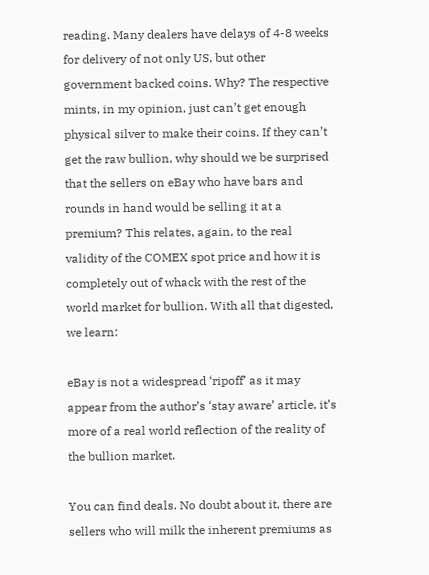reading. Many dealers have delays of 4-8 weeks for delivery of not only US, but other government backed coins. Why? The respective mints, in my opinion, just can’t get enough physical silver to make their coins. If they can’t get the raw bullion, why should we be surprised that the sellers on eBay who have bars and rounds in hand would be selling it at a premium? This relates, again, to the real validity of the COMEX spot price and how it is completely out of whack with the rest of the world market for bullion. With all that digested, we learn:

eBay is not a widespread ‘ripoff’ as it may appear from the author’s ‘stay aware’ article, it’s more of a real world reflection of the reality of the bullion market.

You can find deals. No doubt about it, there are sellers who will milk the inherent premiums as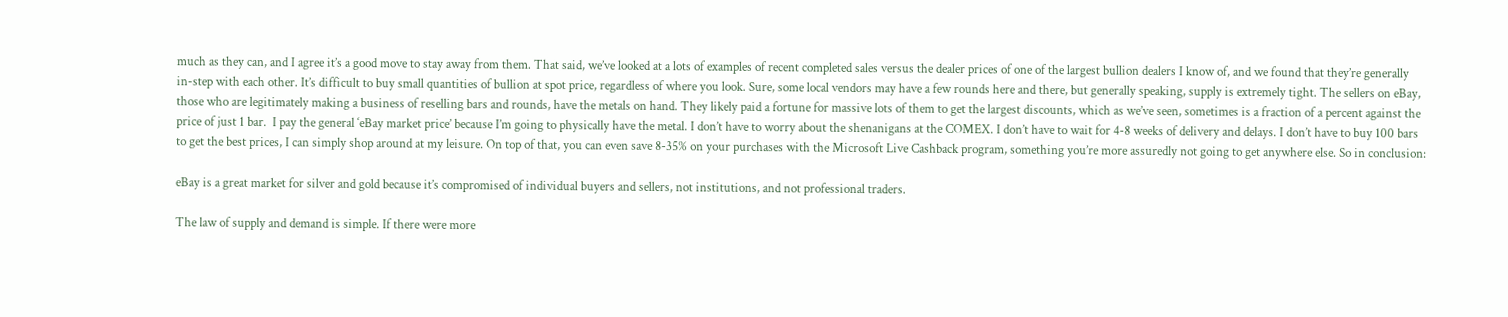much as they can, and I agree it’s a good move to stay away from them. That said, we’ve looked at a lots of examples of recent completed sales versus the dealer prices of one of the largest bullion dealers I know of, and we found that they’re generally in-step with each other. It’s difficult to buy small quantities of bullion at spot price, regardless of where you look. Sure, some local vendors may have a few rounds here and there, but generally speaking, supply is extremely tight. The sellers on eBay, those who are legitimately making a business of reselling bars and rounds, have the metals on hand. They likely paid a fortune for massive lots of them to get the largest discounts, which as we’ve seen, sometimes is a fraction of a percent against the price of just 1 bar.  I pay the general ‘eBay market price’ because I’m going to physically have the metal. I don’t have to worry about the shenanigans at the COMEX. I don’t have to wait for 4-8 weeks of delivery and delays. I don’t have to buy 100 bars to get the best prices, I can simply shop around at my leisure. On top of that, you can even save 8-35% on your purchases with the Microsoft Live Cashback program, something you’re more assuredly not going to get anywhere else. So in conclusion:

eBay is a great market for silver and gold because it’s compromised of individual buyers and sellers, not institutions, and not professional traders.

The law of supply and demand is simple. If there were more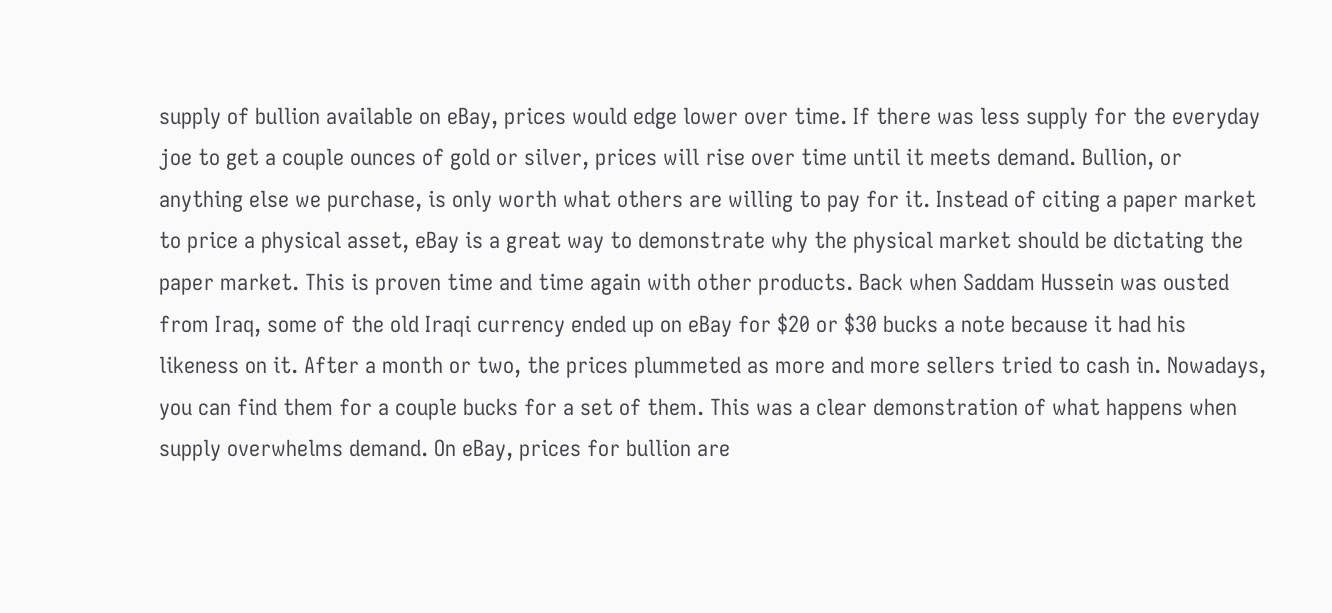supply of bullion available on eBay, prices would edge lower over time. If there was less supply for the everyday joe to get a couple ounces of gold or silver, prices will rise over time until it meets demand. Bullion, or anything else we purchase, is only worth what others are willing to pay for it. Instead of citing a paper market to price a physical asset, eBay is a great way to demonstrate why the physical market should be dictating the paper market. This is proven time and time again with other products. Back when Saddam Hussein was ousted from Iraq, some of the old Iraqi currency ended up on eBay for $20 or $30 bucks a note because it had his likeness on it. After a month or two, the prices plummeted as more and more sellers tried to cash in. Nowadays, you can find them for a couple bucks for a set of them. This was a clear demonstration of what happens when supply overwhelms demand. On eBay, prices for bullion are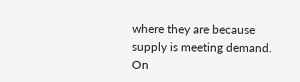where they are because supply is meeting demand. On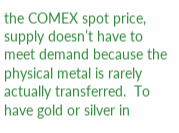the COMEX spot price, supply doesn’t have to meet demand because the physical metal is rarely actually transferred.  To have gold or silver in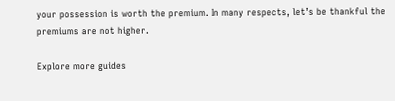your possession is worth the premium. In many respects, let’s be thankful the premiums are not higher.

Explore more guides